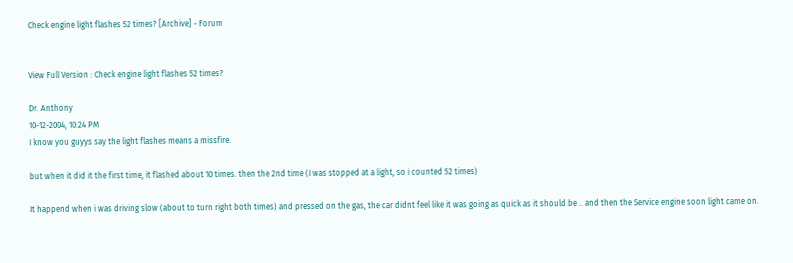Check engine light flashes 52 times? [Archive] - Forum


View Full Version : Check engine light flashes 52 times?

Dr. Anthony
10-12-2004, 10:24 PM
I know you guyys say the light flashes means a missfire.

but when it did it the first time, it flashed about 10 times. then the 2nd time (I was stopped at a light, so i counted 52 times)

It happend when i was driving slow (about to turn right both times) and pressed on the gas, the car didnt feel like it was going as quick as it should be .. and then the Service engine soon light came on.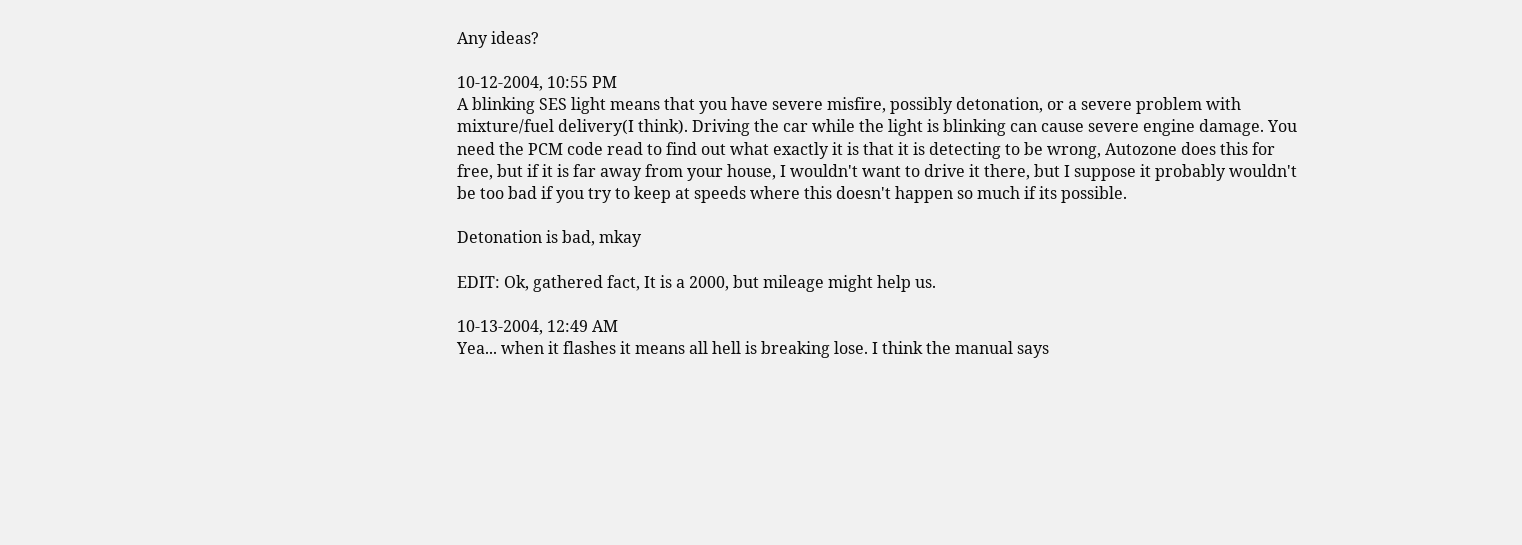Any ideas?

10-12-2004, 10:55 PM
A blinking SES light means that you have severe misfire, possibly detonation, or a severe problem with mixture/fuel delivery(I think). Driving the car while the light is blinking can cause severe engine damage. You need the PCM code read to find out what exactly it is that it is detecting to be wrong, Autozone does this for free, but if it is far away from your house, I wouldn't want to drive it there, but I suppose it probably wouldn't be too bad if you try to keep at speeds where this doesn't happen so much if its possible.

Detonation is bad, mkay

EDIT: Ok, gathered fact, It is a 2000, but mileage might help us.

10-13-2004, 12:49 AM
Yea... when it flashes it means all hell is breaking lose. I think the manual says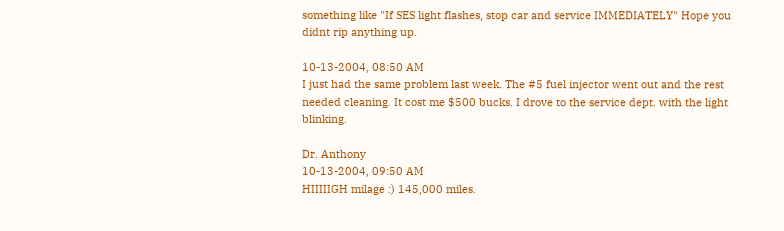something like "If SES light flashes, stop car and service IMMEDIATELY" Hope you didnt rip anything up.

10-13-2004, 08:50 AM
I just had the same problem last week. The #5 fuel injector went out and the rest needed cleaning. It cost me $500 bucks. I drove to the service dept. with the light blinking.

Dr. Anthony
10-13-2004, 09:50 AM
HIIIIIGH milage :) 145,000 miles.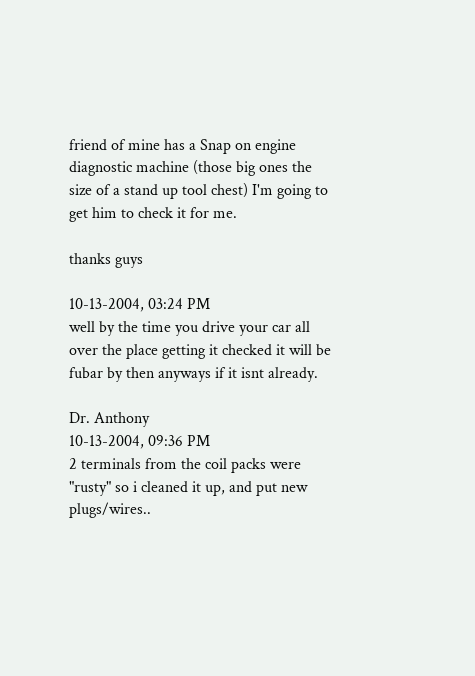friend of mine has a Snap on engine diagnostic machine (those big ones the size of a stand up tool chest) I'm going to get him to check it for me.

thanks guys

10-13-2004, 03:24 PM
well by the time you drive your car all over the place getting it checked it will be fubar by then anyways if it isnt already.

Dr. Anthony
10-13-2004, 09:36 PM
2 terminals from the coil packs were "rusty" so i cleaned it up, and put new plugs/wires..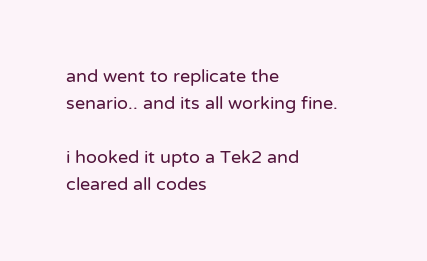and went to replicate the senario.. and its all working fine.

i hooked it upto a Tek2 and cleared all codes